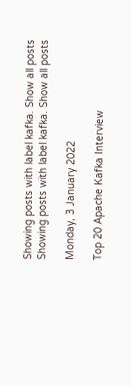Showing posts with label kafka. Show all posts
Showing posts with label kafka. Show all posts

Monday, 3 January 2022

Top 20 Apache Kafka Interview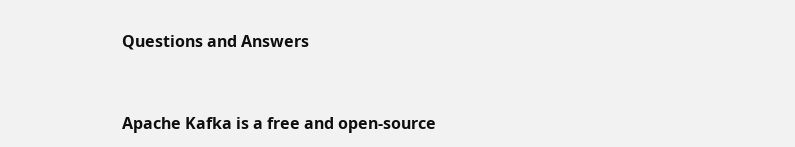Questions and Answers


Apache Kafka is a free and open-source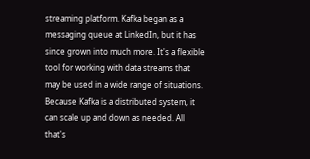streaming platform. Kafka began as a messaging queue at LinkedIn, but it has since grown into much more. It's a flexible tool for working with data streams that may be used in a wide range of situations. Because Kafka is a distributed system, it can scale up and down as needed. All that's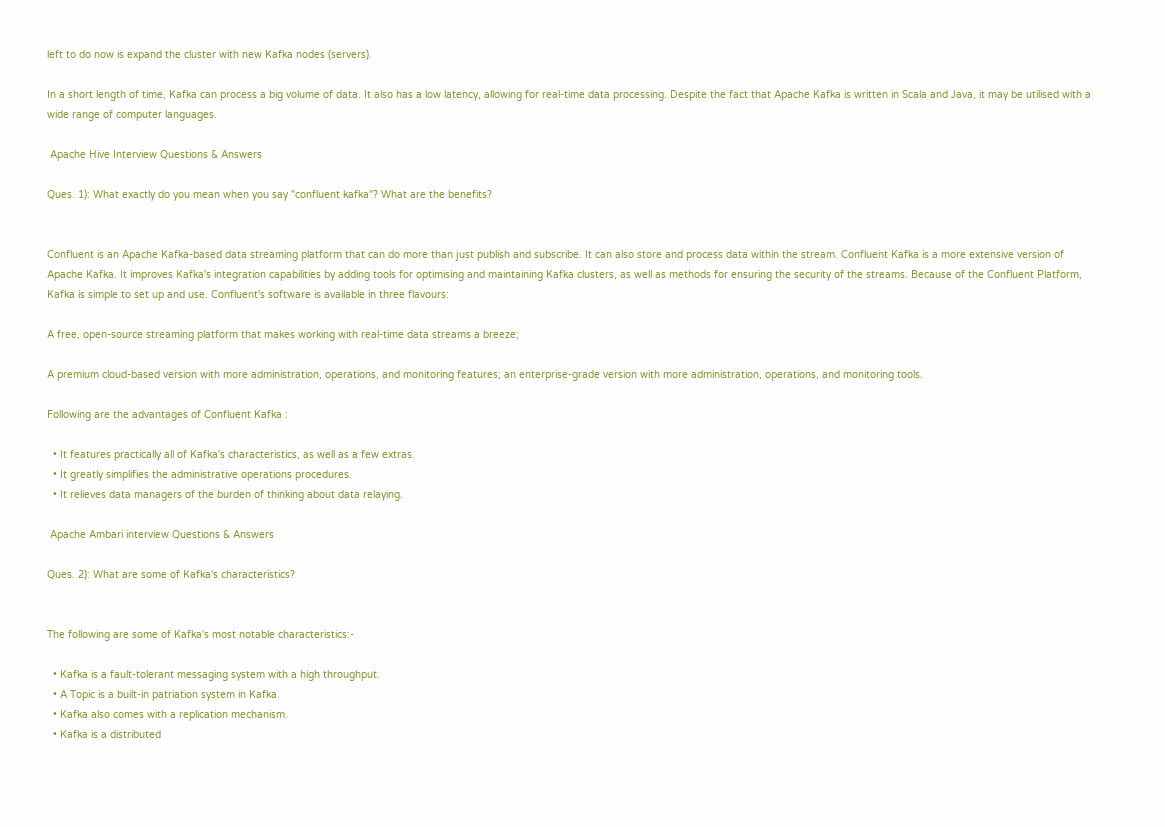left to do now is expand the cluster with new Kafka nodes (servers).

In a short length of time, Kafka can process a big volume of data. It also has a low latency, allowing for real-time data processing. Despite the fact that Apache Kafka is written in Scala and Java, it may be utilised with a wide range of computer languages.

 Apache Hive Interview Questions & Answers

Ques. 1): What exactly do you mean when you say "confluent kafka"? What are the benefits?


Confluent is an Apache Kafka-based data streaming platform that can do more than just publish and subscribe. It can also store and process data within the stream. Confluent Kafka is a more extensive version of Apache Kafka. It improves Kafka's integration capabilities by adding tools for optimising and maintaining Kafka clusters, as well as methods for ensuring the security of the streams. Because of the Confluent Platform, Kafka is simple to set up and use. Confluent's software is available in three flavours:

A free, open-source streaming platform that makes working with real-time data streams a breeze;

A premium cloud-based version with more administration, operations, and monitoring features; an enterprise-grade version with more administration, operations, and monitoring tools.

Following are the advantages of Confluent Kafka :

  • It features practically all of Kafka's characteristics, as well as a few extras.
  • It greatly simplifies the administrative operations procedures.
  • It relieves data managers of the burden of thinking about data relaying.

 Apache Ambari interview Questions & Answers

Ques. 2): What are some of Kafka's characteristics?


The following are some of Kafka's most notable characteristics:-

  • Kafka is a fault-tolerant messaging system with a high throughput.
  • A Topic is a built-in patriation system in Kafka.
  • Kafka also comes with a replication mechanism.
  • Kafka is a distributed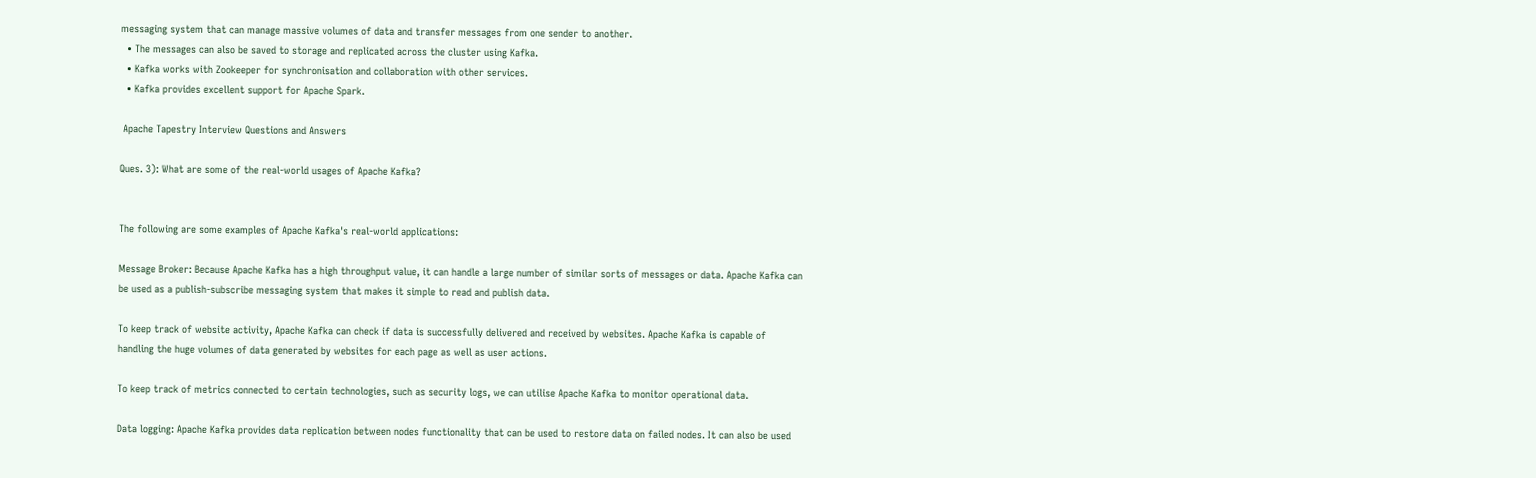messaging system that can manage massive volumes of data and transfer messages from one sender to another.
  • The messages can also be saved to storage and replicated across the cluster using Kafka.
  • Kafka works with Zookeeper for synchronisation and collaboration with other services.
  • Kafka provides excellent support for Apache Spark.

 Apache Tapestry Interview Questions and Answers

Ques. 3): What are some of the real-world usages of Apache Kafka?


The following are some examples of Apache Kafka's real-world applications:

Message Broker: Because Apache Kafka has a high throughput value, it can handle a large number of similar sorts of messages or data. Apache Kafka can be used as a publish-subscribe messaging system that makes it simple to read and publish data.

To keep track of website activity, Apache Kafka can check if data is successfully delivered and received by websites. Apache Kafka is capable of handling the huge volumes of data generated by websites for each page as well as user actions.

To keep track of metrics connected to certain technologies, such as security logs, we can utilise Apache Kafka to monitor operational data.

Data logging: Apache Kafka provides data replication between nodes functionality that can be used to restore data on failed nodes. It can also be used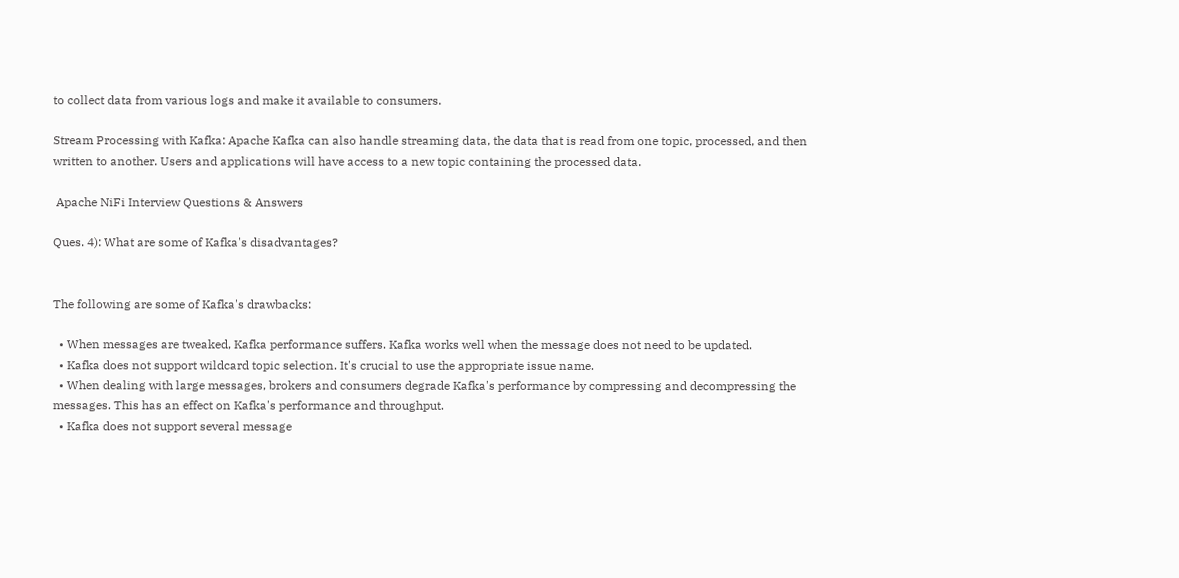to collect data from various logs and make it available to consumers.

Stream Processing with Kafka: Apache Kafka can also handle streaming data, the data that is read from one topic, processed, and then written to another. Users and applications will have access to a new topic containing the processed data.

 Apache NiFi Interview Questions & Answers

Ques. 4): What are some of Kafka's disadvantages?


The following are some of Kafka's drawbacks:

  • When messages are tweaked, Kafka performance suffers. Kafka works well when the message does not need to be updated.
  • Kafka does not support wildcard topic selection. It's crucial to use the appropriate issue name.
  • When dealing with large messages, brokers and consumers degrade Kafka's performance by compressing and decompressing the messages. This has an effect on Kafka's performance and throughput.
  • Kafka does not support several message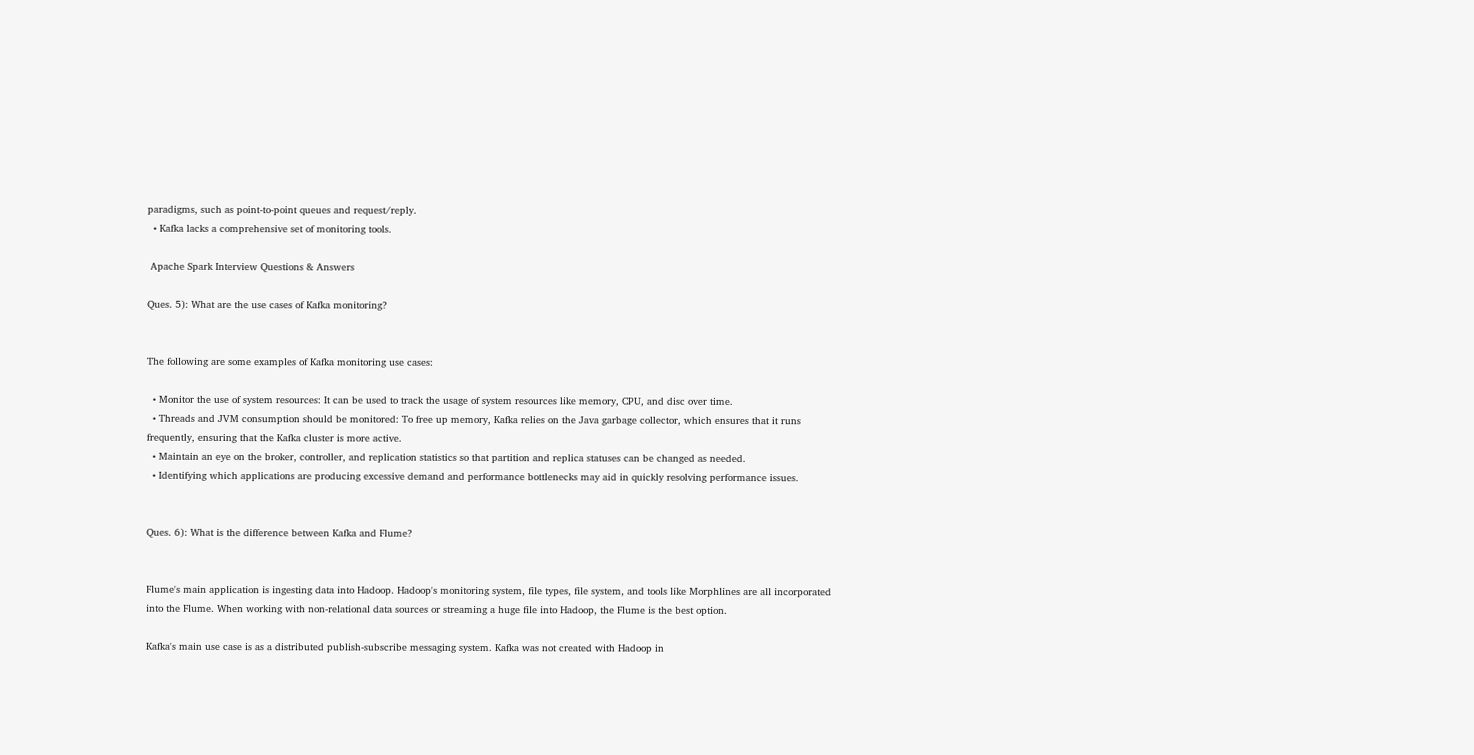paradigms, such as point-to-point queues and request/reply.
  • Kafka lacks a comprehensive set of monitoring tools.

 Apache Spark Interview Questions & Answers

Ques. 5): What are the use cases of Kafka monitoring?


The following are some examples of Kafka monitoring use cases:

  • Monitor the use of system resources: It can be used to track the usage of system resources like memory, CPU, and disc over time.
  • Threads and JVM consumption should be monitored: To free up memory, Kafka relies on the Java garbage collector, which ensures that it runs frequently, ensuring that the Kafka cluster is more active.
  • Maintain an eye on the broker, controller, and replication statistics so that partition and replica statuses can be changed as needed.
  • Identifying which applications are producing excessive demand and performance bottlenecks may aid in quickly resolving performance issues.


Ques. 6): What is the difference between Kafka and Flume?


Flume's main application is ingesting data into Hadoop. Hadoop's monitoring system, file types, file system, and tools like Morphlines are all incorporated into the Flume. When working with non-relational data sources or streaming a huge file into Hadoop, the Flume is the best option.

Kafka's main use case is as a distributed publish-subscribe messaging system. Kafka was not created with Hadoop in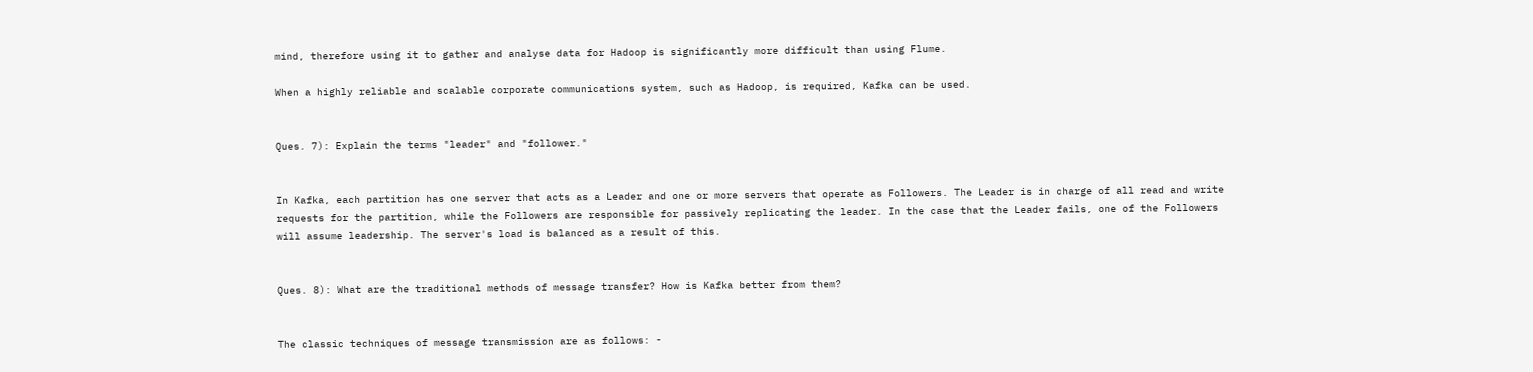mind, therefore using it to gather and analyse data for Hadoop is significantly more difficult than using Flume.

When a highly reliable and scalable corporate communications system, such as Hadoop, is required, Kafka can be used.


Ques. 7): Explain the terms "leader" and "follower."


In Kafka, each partition has one server that acts as a Leader and one or more servers that operate as Followers. The Leader is in charge of all read and write requests for the partition, while the Followers are responsible for passively replicating the leader. In the case that the Leader fails, one of the Followers will assume leadership. The server's load is balanced as a result of this.


Ques. 8): What are the traditional methods of message transfer? How is Kafka better from them?


The classic techniques of message transmission are as follows: -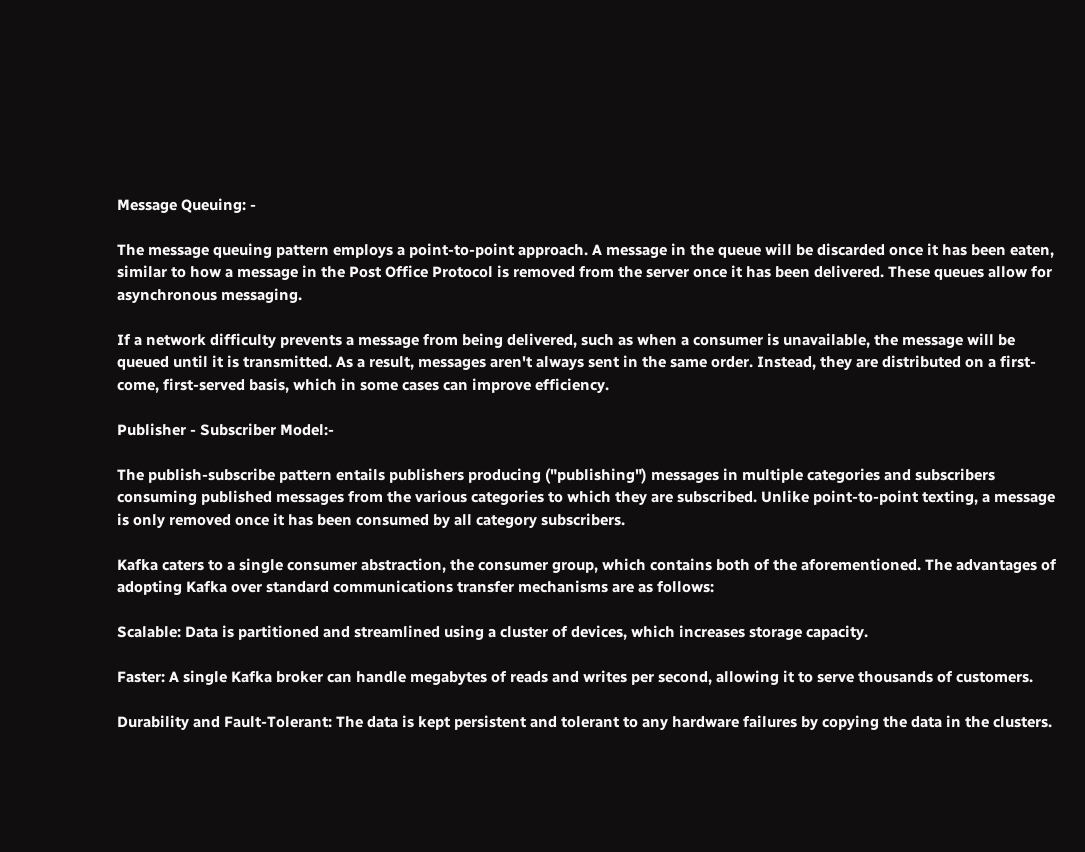Message Queuing: -

The message queuing pattern employs a point-to-point approach. A message in the queue will be discarded once it has been eaten, similar to how a message in the Post Office Protocol is removed from the server once it has been delivered. These queues allow for asynchronous messaging.

If a network difficulty prevents a message from being delivered, such as when a consumer is unavailable, the message will be queued until it is transmitted. As a result, messages aren't always sent in the same order. Instead, they are distributed on a first-come, first-served basis, which in some cases can improve efficiency.

Publisher - Subscriber Model:-

The publish-subscribe pattern entails publishers producing ("publishing") messages in multiple categories and subscribers consuming published messages from the various categories to which they are subscribed. Unlike point-to-point texting, a message is only removed once it has been consumed by all category subscribers.

Kafka caters to a single consumer abstraction, the consumer group, which contains both of the aforementioned. The advantages of adopting Kafka over standard communications transfer mechanisms are as follows:

Scalable: Data is partitioned and streamlined using a cluster of devices, which increases storage capacity.

Faster: A single Kafka broker can handle megabytes of reads and writes per second, allowing it to serve thousands of customers.

Durability and Fault-Tolerant: The data is kept persistent and tolerant to any hardware failures by copying the data in the clusters.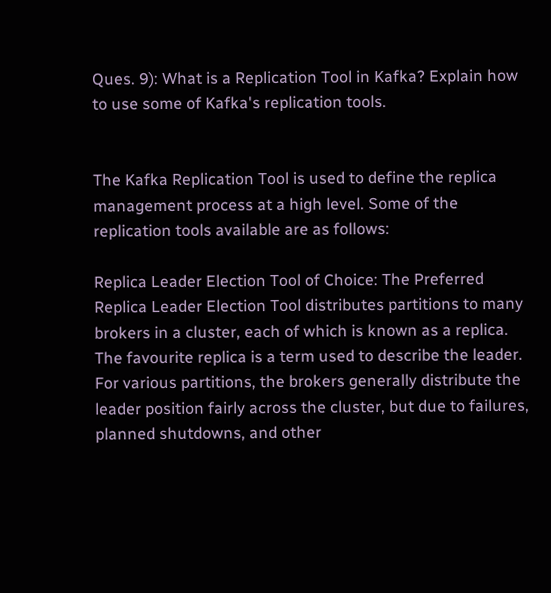Ques. 9): What is a Replication Tool in Kafka? Explain how to use some of Kafka's replication tools.


The Kafka Replication Tool is used to define the replica management process at a high level. Some of the replication tools available are as follows:

Replica Leader Election Tool of Choice: The Preferred Replica Leader Election Tool distributes partitions to many brokers in a cluster, each of which is known as a replica. The favourite replica is a term used to describe the leader. For various partitions, the brokers generally distribute the leader position fairly across the cluster, but due to failures, planned shutdowns, and other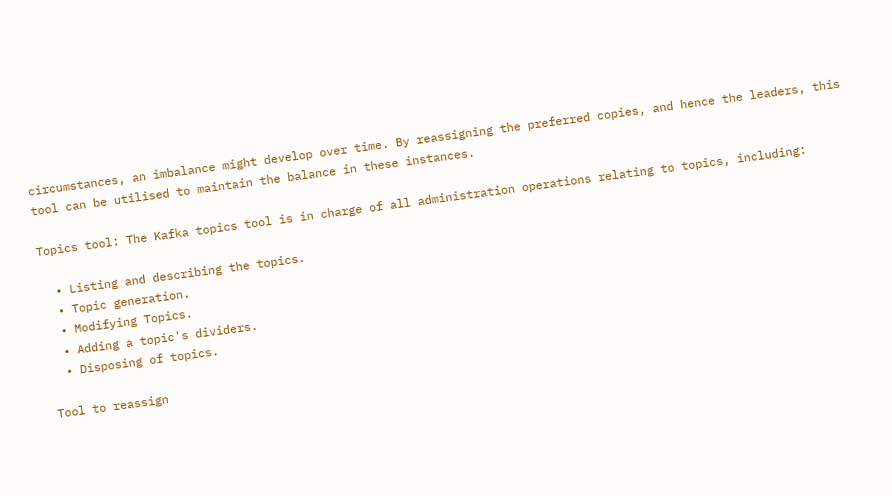circumstances, an imbalance might develop over time. By reassigning the preferred copies, and hence the leaders, this tool can be utilised to maintain the balance in these instances.

Topics tool: The Kafka topics tool is in charge of all administration operations relating to topics, including:

  • Listing and describing the topics.
  • Topic generation.
  • Modifying Topics.
  • Adding a topic's dividers.
  • Disposing of topics.

Tool to reassign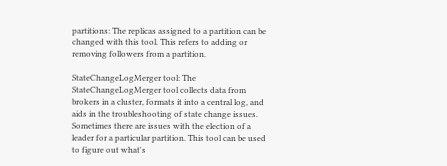partitions: The replicas assigned to a partition can be changed with this tool. This refers to adding or removing followers from a partition.

StateChangeLogMerger tool: The StateChangeLogMerger tool collects data from brokers in a cluster, formats it into a central log, and aids in the troubleshooting of state change issues. Sometimes there are issues with the election of a leader for a particular partition. This tool can be used to figure out what's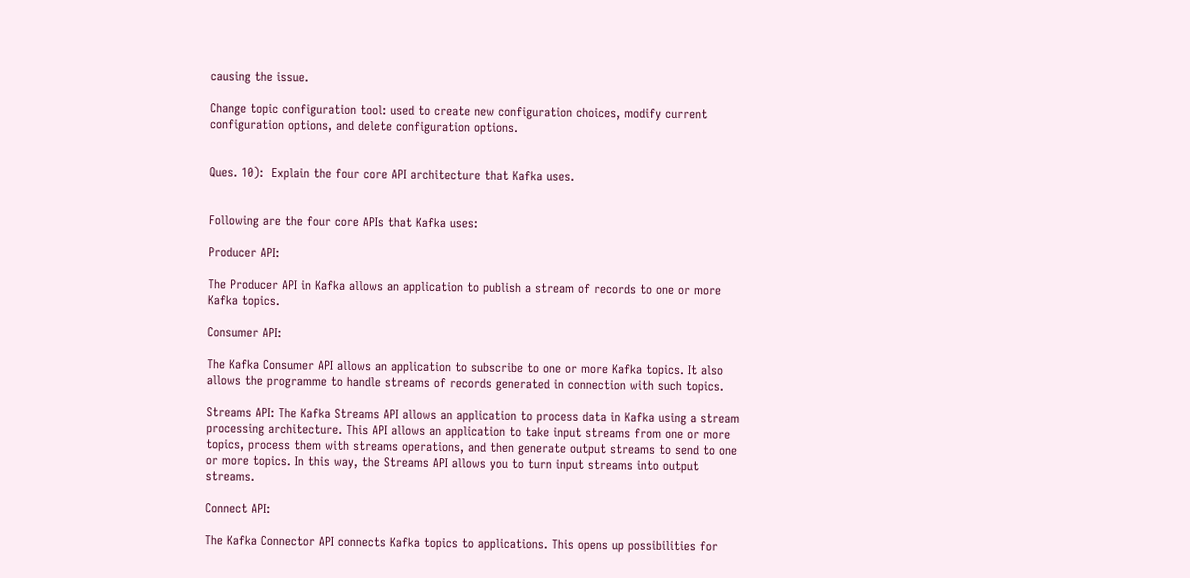causing the issue.

Change topic configuration tool: used to create new configuration choices, modify current configuration options, and delete configuration options.


Ques. 10):  Explain the four core API architecture that Kafka uses.


Following are the four core APIs that Kafka uses:

Producer API:

The Producer API in Kafka allows an application to publish a stream of records to one or more Kafka topics.

Consumer API:

The Kafka Consumer API allows an application to subscribe to one or more Kafka topics. It also allows the programme to handle streams of records generated in connection with such topics.

Streams API: The Kafka Streams API allows an application to process data in Kafka using a stream processing architecture. This API allows an application to take input streams from one or more topics, process them with streams operations, and then generate output streams to send to one or more topics. In this way, the Streams API allows you to turn input streams into output streams.

Connect API:

The Kafka Connector API connects Kafka topics to applications. This opens up possibilities for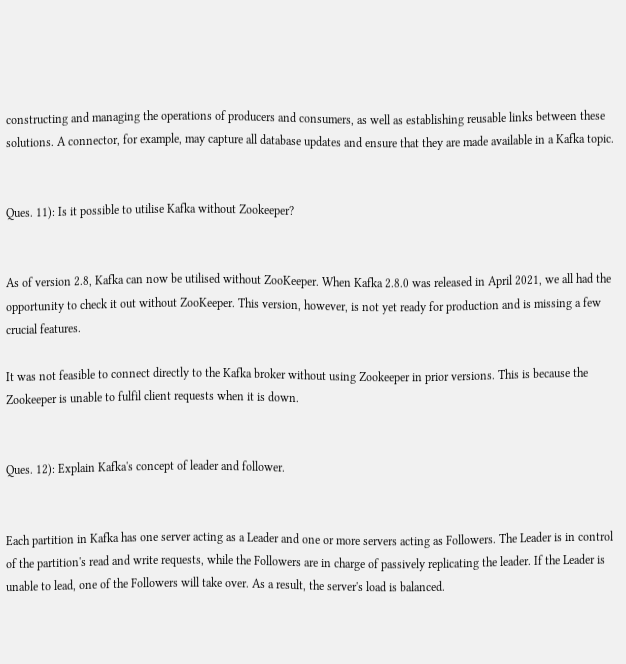constructing and managing the operations of producers and consumers, as well as establishing reusable links between these solutions. A connector, for example, may capture all database updates and ensure that they are made available in a Kafka topic.


Ques. 11): Is it possible to utilise Kafka without Zookeeper?


As of version 2.8, Kafka can now be utilised without ZooKeeper. When Kafka 2.8.0 was released in April 2021, we all had the opportunity to check it out without ZooKeeper. This version, however, is not yet ready for production and is missing a few crucial features.

It was not feasible to connect directly to the Kafka broker without using Zookeeper in prior versions. This is because the Zookeeper is unable to fulfil client requests when it is down.


Ques. 12): Explain Kafka's concept of leader and follower.


Each partition in Kafka has one server acting as a Leader and one or more servers acting as Followers. The Leader is in control of the partition's read and write requests, while the Followers are in charge of passively replicating the leader. If the Leader is unable to lead, one of the Followers will take over. As a result, the server's load is balanced.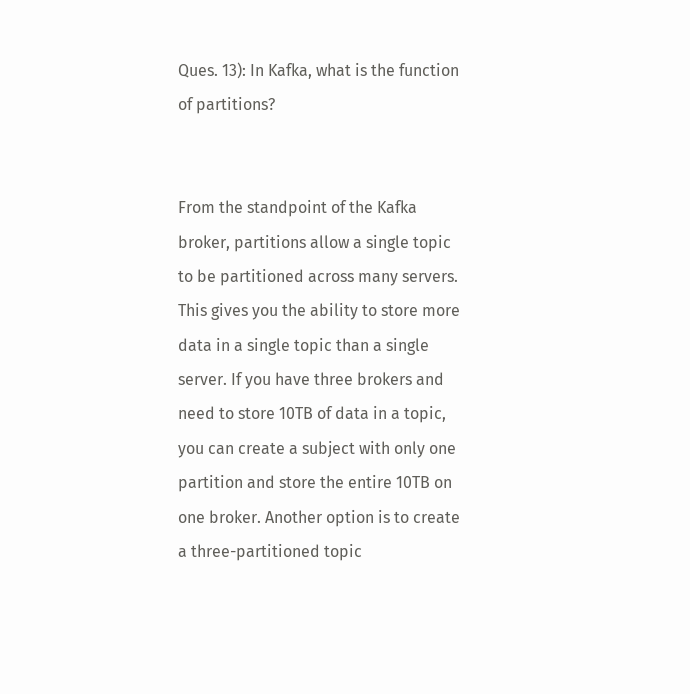Ques. 13): In Kafka, what is the function of partitions?


From the standpoint of the Kafka broker, partitions allow a single topic to be partitioned across many servers. This gives you the ability to store more data in a single topic than a single server. If you have three brokers and need to store 10TB of data in a topic, you can create a subject with only one partition and store the entire 10TB on one broker. Another option is to create a three-partitioned topic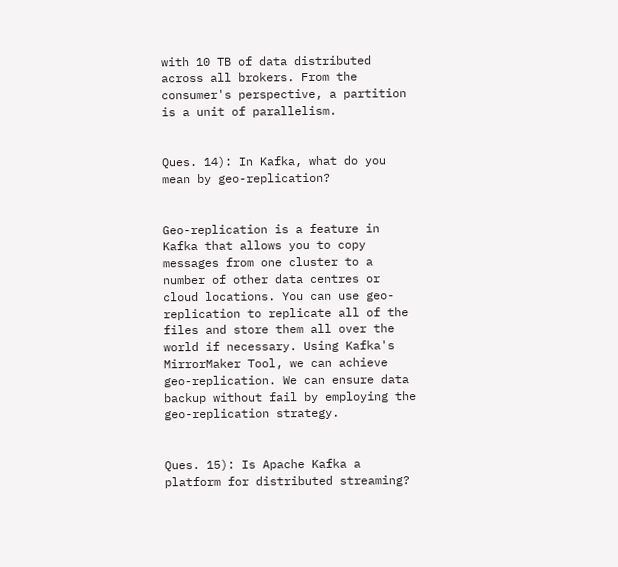with 10 TB of data distributed across all brokers. From the consumer's perspective, a partition is a unit of parallelism.


Ques. 14): In Kafka, what do you mean by geo-replication?


Geo-replication is a feature in Kafka that allows you to copy messages from one cluster to a number of other data centres or cloud locations. You can use geo-replication to replicate all of the files and store them all over the world if necessary. Using Kafka's MirrorMaker Tool, we can achieve geo-replication. We can ensure data backup without fail by employing the geo-replication strategy.


Ques. 15): Is Apache Kafka a platform for distributed streaming?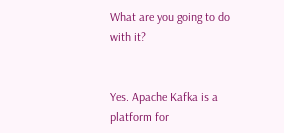What are you going to do with it?


Yes. Apache Kafka is a platform for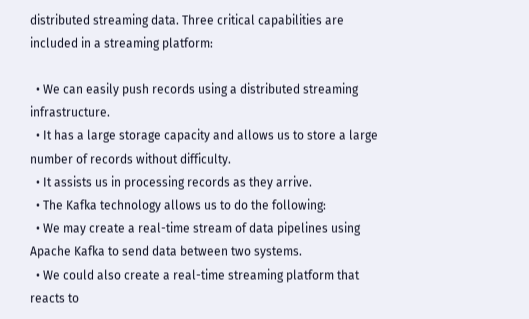distributed streaming data. Three critical capabilities are included in a streaming platform:

  • We can easily push records using a distributed streaming infrastructure.
  • It has a large storage capacity and allows us to store a large number of records without difficulty.
  • It assists us in processing records as they arrive.
  • The Kafka technology allows us to do the following:
  • We may create a real-time stream of data pipelines using Apache Kafka to send data between two systems.
  • We could also create a real-time streaming platform that reacts to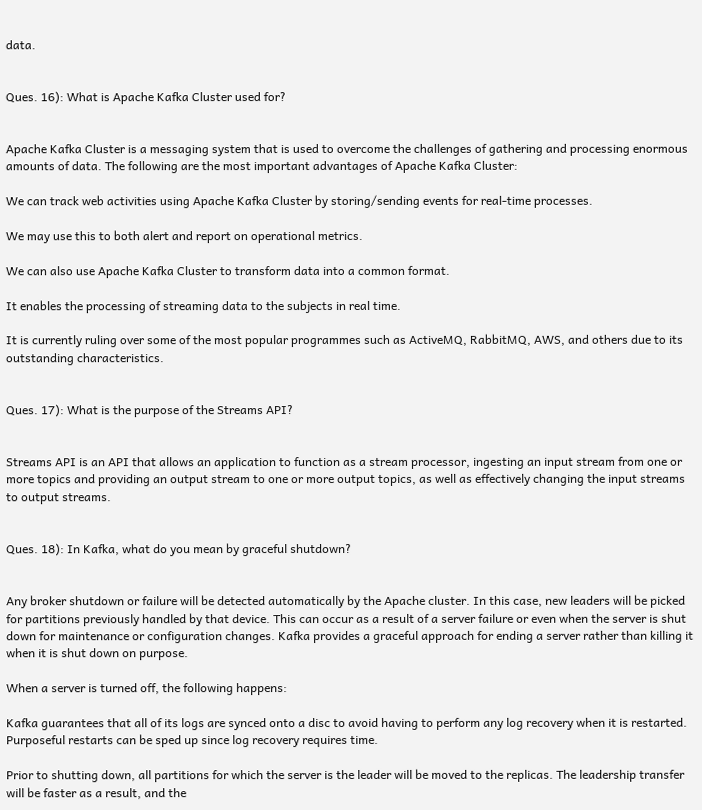data.


Ques. 16): What is Apache Kafka Cluster used for?


Apache Kafka Cluster is a messaging system that is used to overcome the challenges of gathering and processing enormous amounts of data. The following are the most important advantages of Apache Kafka Cluster:

We can track web activities using Apache Kafka Cluster by storing/sending events for real-time processes.

We may use this to both alert and report on operational metrics.

We can also use Apache Kafka Cluster to transform data into a common format.

It enables the processing of streaming data to the subjects in real time.

It is currently ruling over some of the most popular programmes such as ActiveMQ, RabbitMQ, AWS, and others due to its outstanding characteristics.


Ques. 17): What is the purpose of the Streams API?


Streams API is an API that allows an application to function as a stream processor, ingesting an input stream from one or more topics and providing an output stream to one or more output topics, as well as effectively changing the input streams to output streams.


Ques. 18): In Kafka, what do you mean by graceful shutdown?


Any broker shutdown or failure will be detected automatically by the Apache cluster. In this case, new leaders will be picked for partitions previously handled by that device. This can occur as a result of a server failure or even when the server is shut down for maintenance or configuration changes. Kafka provides a graceful approach for ending a server rather than killing it when it is shut down on purpose.

When a server is turned off, the following happens:

Kafka guarantees that all of its logs are synced onto a disc to avoid having to perform any log recovery when it is restarted. Purposeful restarts can be sped up since log recovery requires time.

Prior to shutting down, all partitions for which the server is the leader will be moved to the replicas. The leadership transfer will be faster as a result, and the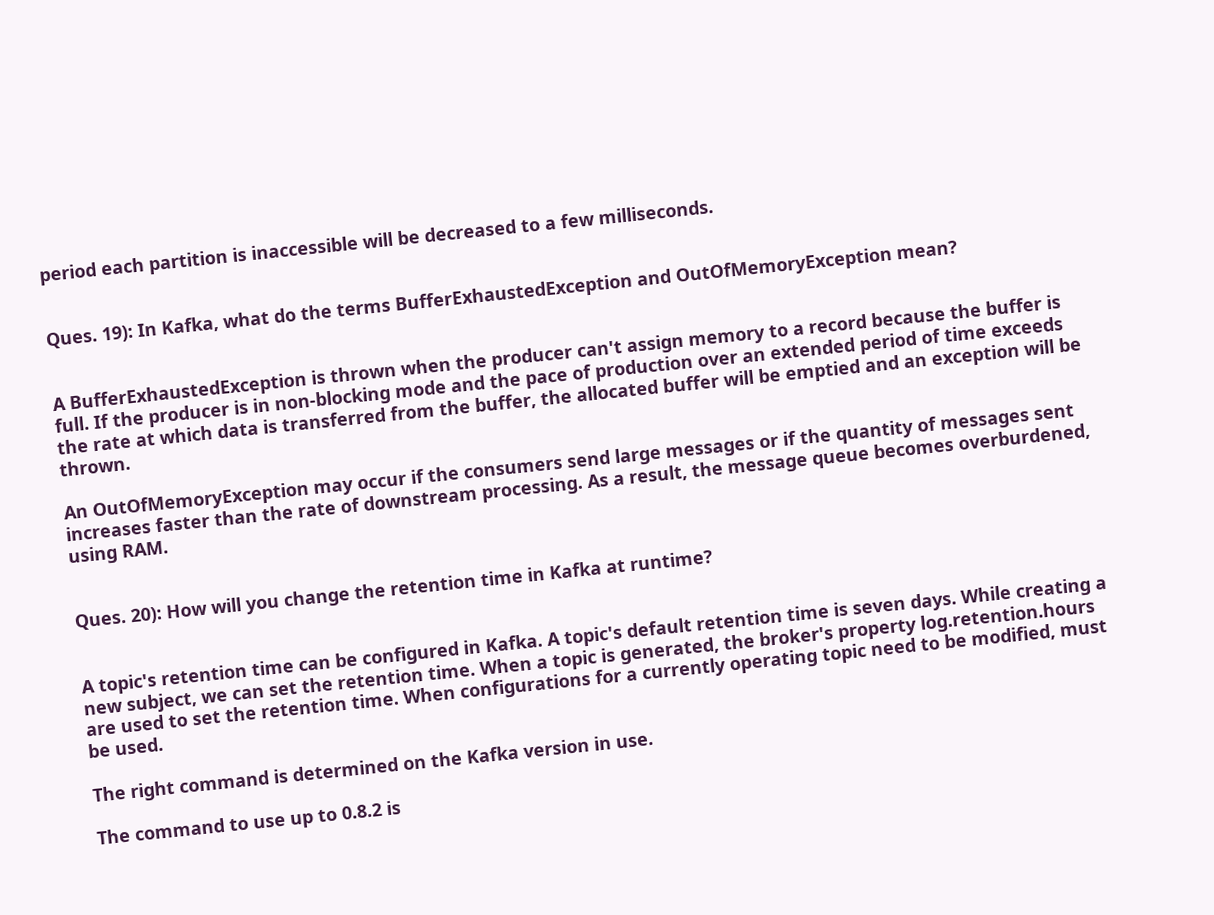period each partition is inaccessible will be decreased to a few milliseconds.


Ques. 19): In Kafka, what do the terms BufferExhaustedException and OutOfMemoryException mean?


A BufferExhaustedException is thrown when the producer can't assign memory to a record because the buffer is full. If the producer is in non-blocking mode and the pace of production over an extended period of time exceeds the rate at which data is transferred from the buffer, the allocated buffer will be emptied and an exception will be thrown.

An OutOfMemoryException may occur if the consumers send large messages or if the quantity of messages sent increases faster than the rate of downstream processing. As a result, the message queue becomes overburdened, using RAM.


Ques. 20): How will you change the retention time in Kafka at runtime?


A topic's retention time can be configured in Kafka. A topic's default retention time is seven days. While creating a new subject, we can set the retention time. When a topic is generated, the broker's property log.retention.hours are used to set the retention time. When configurations for a currently operating topic need to be modified, must be used.

The right command is determined on the Kafka version in use.

The command to use up to 0.8.2 is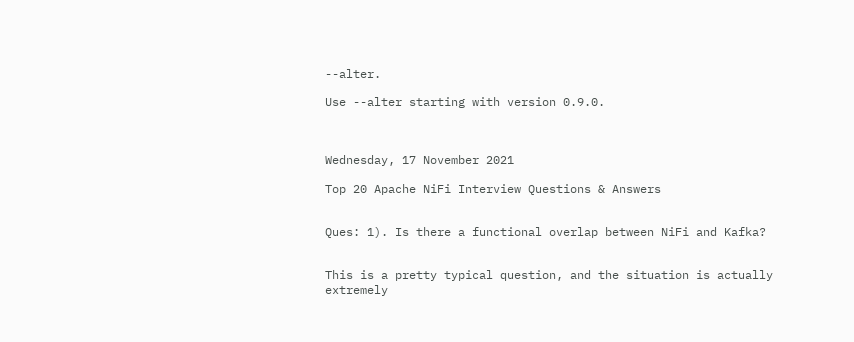--alter.

Use --alter starting with version 0.9.0.



Wednesday, 17 November 2021

Top 20 Apache NiFi Interview Questions & Answers


Ques: 1). Is there a functional overlap between NiFi and Kafka?


This is a pretty typical question, and the situation is actually extremely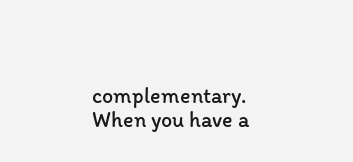complementary. When you have a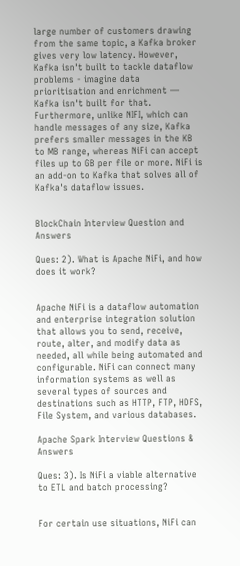large number of customers drawing from the same topic, a Kafka broker gives very low latency. However, Kafka isn't built to tackle dataflow problems - imagine data prioritisation and enrichment — Kafka isn't built for that. Furthermore, unlike NIFI, which can handle messages of any size, Kafka prefers smaller messages in the KB to MB range, whereas NiFi can accept files up to GB per file or more. NiFi is an add-on to Kafka that solves all of Kafka's dataflow issues.


BlockChain Interview Question and Answers

Ques: 2). What is Apache NiFi, and how does it work?


Apache NiFi is a dataflow automation and enterprise integration solution that allows you to send, receive, route, alter, and modify data as needed, all while being automated and configurable. NiFi can connect many information systems as well as several types of sources and destinations such as HTTP, FTP, HDFS, File System, and various databases.

Apache Spark Interview Questions & Answers

Ques: 3). Is NiFi a viable alternative to ETL and batch processing?


For certain use situations, NiFi can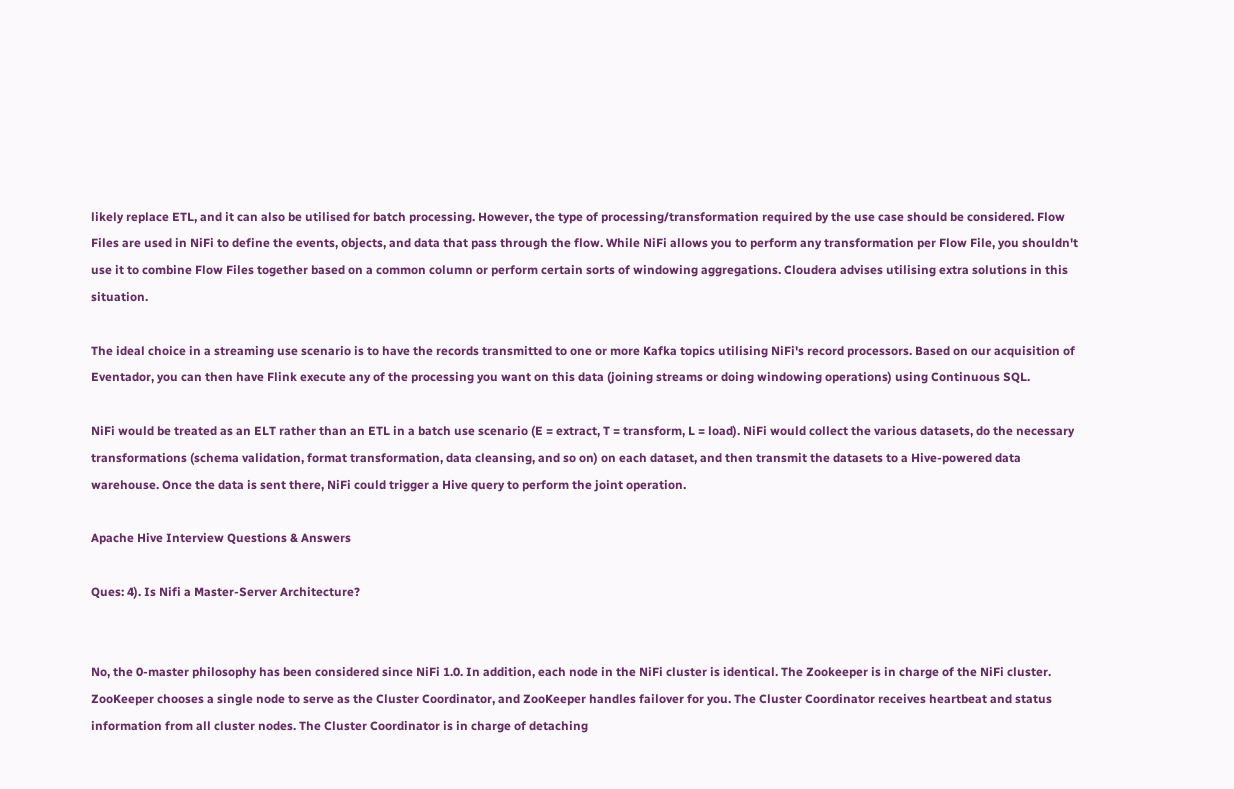likely replace ETL, and it can also be utilised for batch processing. However, the type of processing/transformation required by the use case should be considered. Flow Files are used in NiFi to define the events, objects, and data that pass through the flow. While NiFi allows you to perform any transformation per Flow File, you shouldn't use it to combine Flow Files together based on a common column or perform certain sorts of windowing aggregations. Cloudera advises utilising extra solutions in this situation.

The ideal choice in a streaming use scenario is to have the records transmitted to one or more Kafka topics utilising NiFi's record processors. Based on our acquisition of Eventador, you can then have Flink execute any of the processing you want on this data (joining streams or doing windowing operations) using Continuous SQL.

NiFi would be treated as an ELT rather than an ETL in a batch use scenario (E = extract, T = transform, L = load). NiFi would collect the various datasets, do the necessary transformations (schema validation, format transformation, data cleansing, and so on) on each dataset, and then transmit the datasets to a Hive-powered data warehouse. Once the data is sent there, NiFi could trigger a Hive query to perform the joint operation.

Apache Hive Interview Questions & Answers

Ques: 4). Is Nifi a Master-Server Architecture?


No, the 0-master philosophy has been considered since NiFi 1.0. In addition, each node in the NiFi cluster is identical. The Zookeeper is in charge of the NiFi cluster. ZooKeeper chooses a single node to serve as the Cluster Coordinator, and ZooKeeper handles failover for you. The Cluster Coordinator receives heartbeat and status information from all cluster nodes. The Cluster Coordinator is in charge of detaching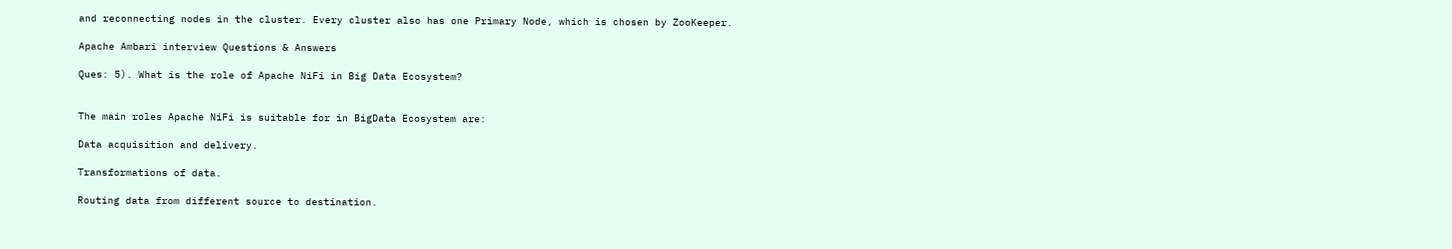and reconnecting nodes in the cluster. Every cluster also has one Primary Node, which is chosen by ZooKeeper.

Apache Ambari interview Questions & Answers

Ques: 5). What is the role of Apache NiFi in Big Data Ecosystem?


The main roles Apache NiFi is suitable for in BigData Ecosystem are:

Data acquisition and delivery.

Transformations of data.

Routing data from different source to destination.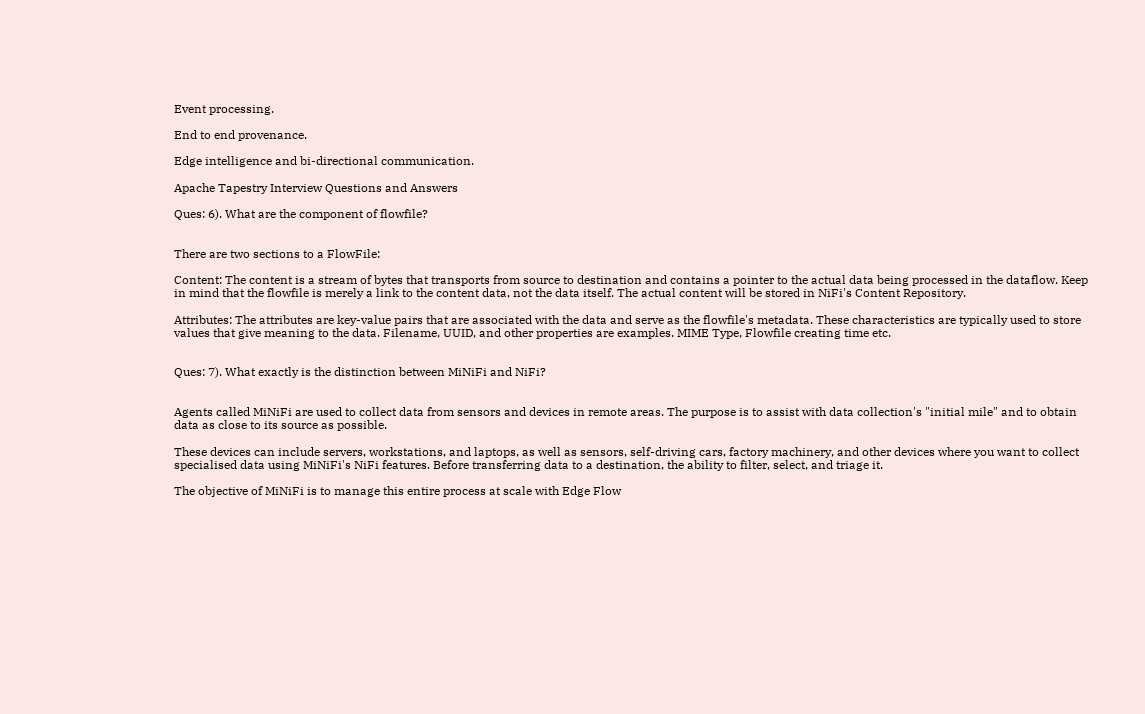Event processing.

End to end provenance.

Edge intelligence and bi-directional communication.

Apache Tapestry Interview Questions and Answers

Ques: 6). What are the component of flowfile?


There are two sections to a FlowFile:

Content: The content is a stream of bytes that transports from source to destination and contains a pointer to the actual data being processed in the dataflow. Keep in mind that the flowfile is merely a link to the content data, not the data itself. The actual content will be stored in NiFi's Content Repository.

Attributes: The attributes are key-value pairs that are associated with the data and serve as the flowfile's metadata. These characteristics are typically used to store values that give meaning to the data. Filename, UUID, and other properties are examples. MIME Type, Flowfile creating time etc.


Ques: 7). What exactly is the distinction between MiNiFi and NiFi?


Agents called MiNiFi are used to collect data from sensors and devices in remote areas. The purpose is to assist with data collection's "initial mile" and to obtain data as close to its source as possible.

These devices can include servers, workstations, and laptops, as well as sensors, self-driving cars, factory machinery, and other devices where you want to collect specialised data using MiNiFi's NiFi features. Before transferring data to a destination, the ability to filter, select, and triage it.

The objective of MiNiFi is to manage this entire process at scale with Edge Flow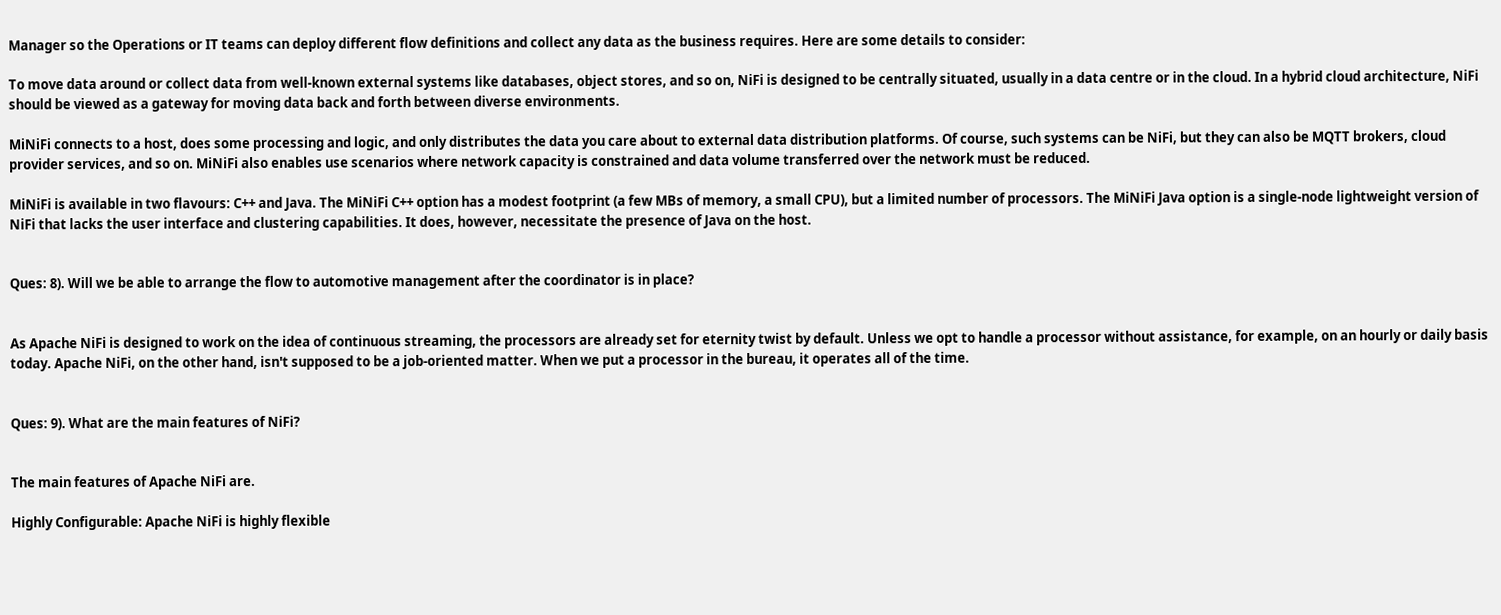Manager so the Operations or IT teams can deploy different flow definitions and collect any data as the business requires. Here are some details to consider:

To move data around or collect data from well-known external systems like databases, object stores, and so on, NiFi is designed to be centrally situated, usually in a data centre or in the cloud. In a hybrid cloud architecture, NiFi should be viewed as a gateway for moving data back and forth between diverse environments.

MiNiFi connects to a host, does some processing and logic, and only distributes the data you care about to external data distribution platforms. Of course, such systems can be NiFi, but they can also be MQTT brokers, cloud provider services, and so on. MiNiFi also enables use scenarios where network capacity is constrained and data volume transferred over the network must be reduced.

MiNiFi is available in two flavours: C++ and Java. The MiNiFi C++ option has a modest footprint (a few MBs of memory, a small CPU), but a limited number of processors. The MiNiFi Java option is a single-node lightweight version of NiFi that lacks the user interface and clustering capabilities. It does, however, necessitate the presence of Java on the host.


Ques: 8). Will we be able to arrange the flow to automotive management after the coordinator is in place?


As Apache NiFi is designed to work on the idea of continuous streaming, the processors are already set for eternity twist by default. Unless we opt to handle a processor without assistance, for example, on an hourly or daily basis today. Apache NiFi, on the other hand, isn't supposed to be a job-oriented matter. When we put a processor in the bureau, it operates all of the time.


Ques: 9). What are the main features of NiFi?


The main features of Apache NiFi are.

Highly Configurable: Apache NiFi is highly flexible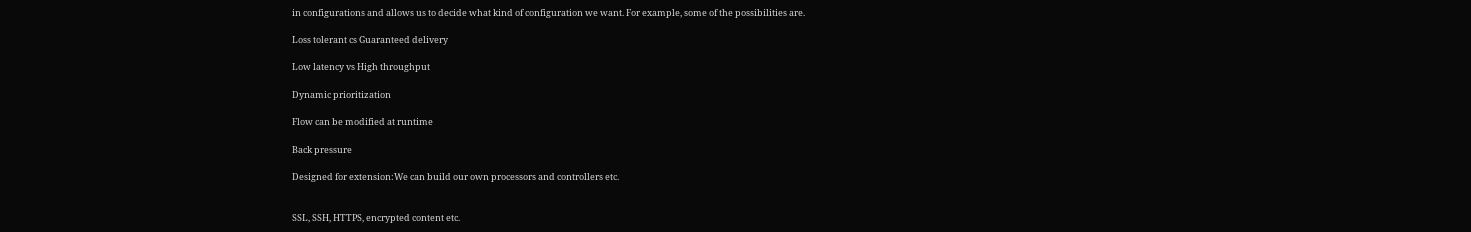in configurations and allows us to decide what kind of configuration we want. For example, some of the possibilities are.

Loss tolerant cs Guaranteed delivery

Low latency vs High throughput

Dynamic prioritization

Flow can be modified at runtime

Back pressure

Designed for extension:We can build our own processors and controllers etc.


SSL, SSH, HTTPS, encrypted content etc.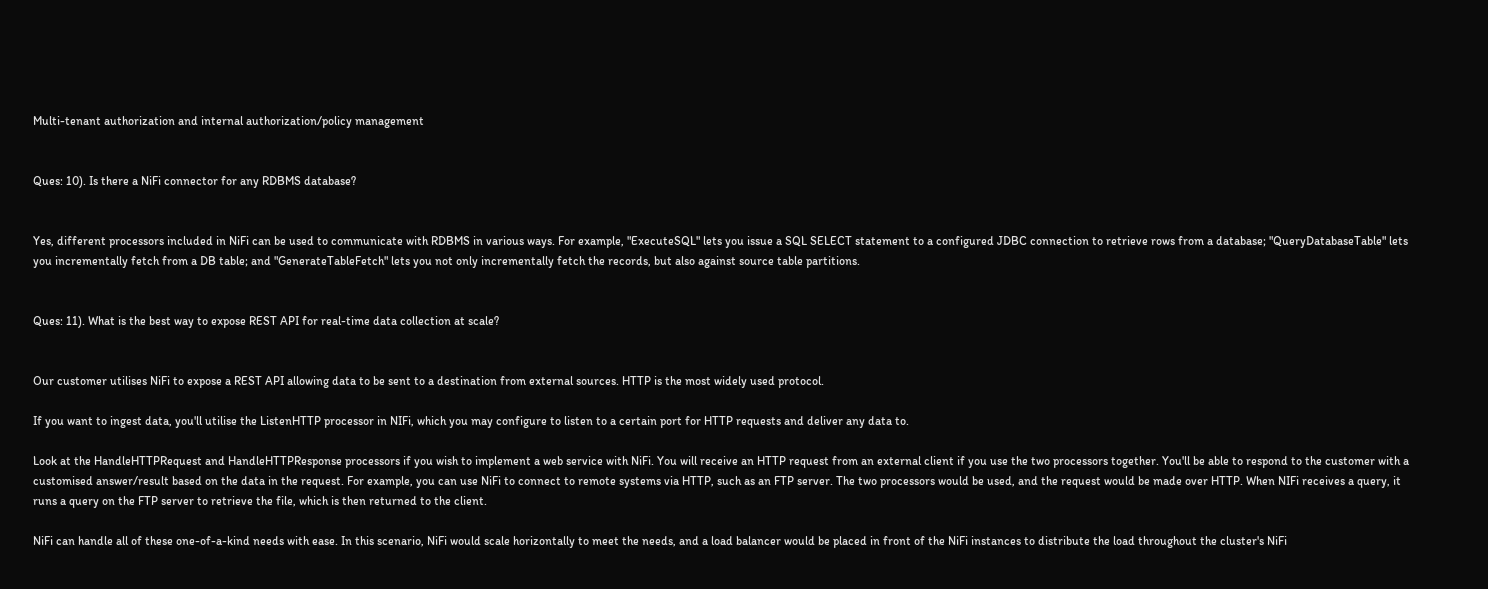Multi-tenant authorization and internal authorization/policy management


Ques: 10). Is there a NiFi connector for any RDBMS database?


Yes, different processors included in NiFi can be used to communicate with RDBMS in various ways. For example, "ExecuteSQL" lets you issue a SQL SELECT statement to a configured JDBC connection to retrieve rows from a database; "QueryDatabaseTable" lets you incrementally fetch from a DB table; and "GenerateTableFetch" lets you not only incrementally fetch the records, but also against source table partitions.


Ques: 11). What is the best way to expose REST API for real-time data collection at scale?


Our customer utilises NiFi to expose a REST API allowing data to be sent to a destination from external sources. HTTP is the most widely used protocol.

If you want to ingest data, you'll utilise the ListenHTTP processor in NIFi, which you may configure to listen to a certain port for HTTP requests and deliver any data to.

Look at the HandleHTTPRequest and HandleHTTPResponse processors if you wish to implement a web service with NiFi. You will receive an HTTP request from an external client if you use the two processors together. You'll be able to respond to the customer with a customised answer/result based on the data in the request. For example, you can use NiFi to connect to remote systems via HTTP, such as an FTP server. The two processors would be used, and the request would be made over HTTP. When NIFi receives a query, it runs a query on the FTP server to retrieve the file, which is then returned to the client.

NiFi can handle all of these one-of-a-kind needs with ease. In this scenario, NiFi would scale horizontally to meet the needs, and a load balancer would be placed in front of the NiFi instances to distribute the load throughout the cluster's NiFi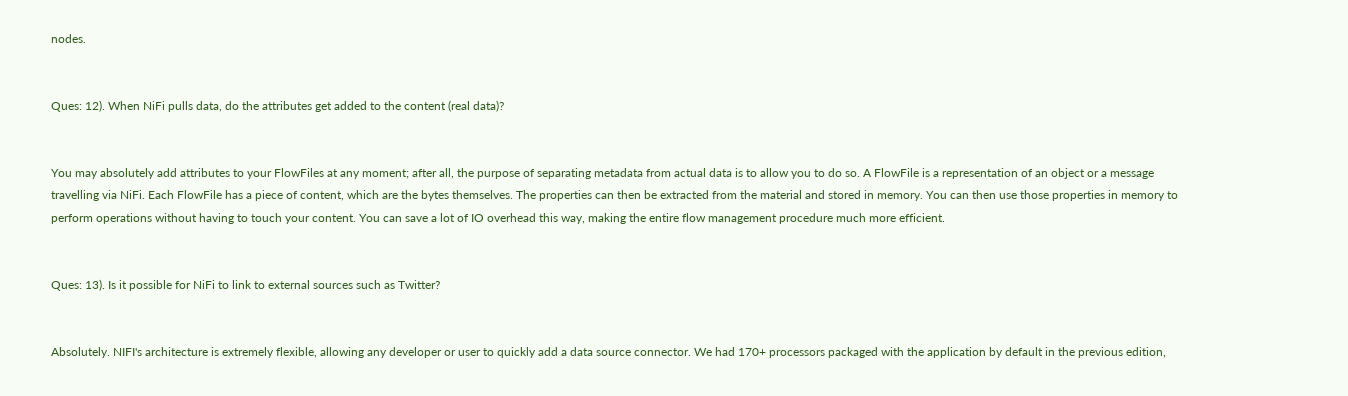nodes.


Ques: 12). When NiFi pulls data, do the attributes get added to the content (real data)?


You may absolutely add attributes to your FlowFiles at any moment; after all, the purpose of separating metadata from actual data is to allow you to do so. A FlowFile is a representation of an object or a message travelling via NiFi. Each FlowFile has a piece of content, which are the bytes themselves. The properties can then be extracted from the material and stored in memory. You can then use those properties in memory to perform operations without having to touch your content. You can save a lot of IO overhead this way, making the entire flow management procedure much more efficient.


Ques: 13). Is it possible for NiFi to link to external sources such as Twitter?


Absolutely. NIFI's architecture is extremely flexible, allowing any developer or user to quickly add a data source connector. We had 170+ processors packaged with the application by default in the previous edition,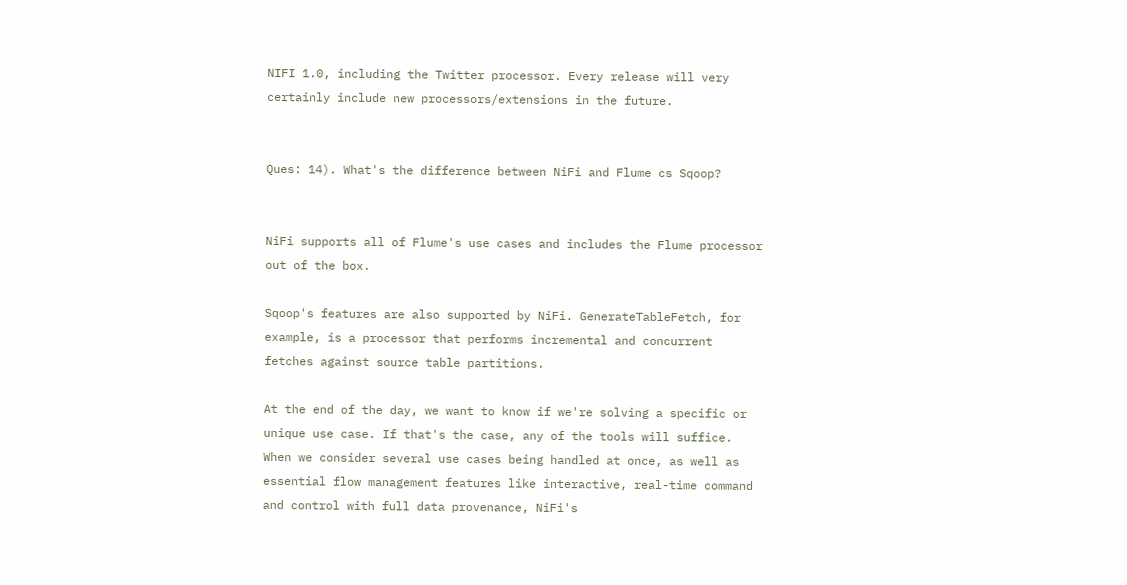NIFI 1.0, including the Twitter processor. Every release will very certainly include new processors/extensions in the future.


Ques: 14). What's the difference between NiFi and Flume cs Sqoop?


NiFi supports all of Flume's use cases and includes the Flume processor out of the box.

Sqoop's features are also supported by NiFi. GenerateTableFetch, for example, is a processor that performs incremental and concurrent fetches against source table partitions.

At the end of the day, we want to know if we're solving a specific or unique use case. If that's the case, any of the tools will suffice. When we consider several use cases being handled at once, as well as essential flow management features like interactive, real-time command and control with full data provenance, NiFi's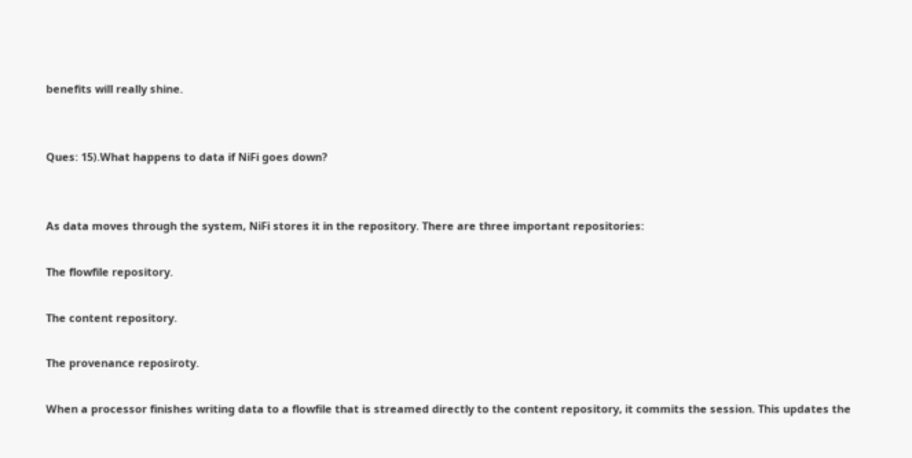benefits will really shine.


Ques: 15).What happens to data if NiFi goes down?


As data moves through the system, NiFi stores it in the repository. There are three important repositories:

The flowfile repository.

The content repository.

The provenance reposiroty.

When a processor finishes writing data to a flowfile that is streamed directly to the content repository, it commits the session. This updates the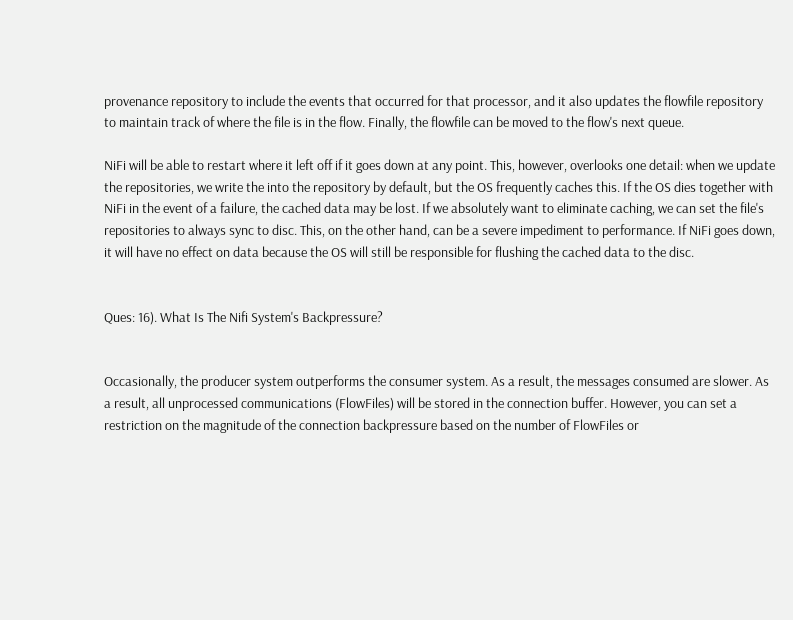provenance repository to include the events that occurred for that processor, and it also updates the flowfile repository to maintain track of where the file is in the flow. Finally, the flowfile can be moved to the flow's next queue.

NiFi will be able to restart where it left off if it goes down at any point. This, however, overlooks one detail: when we update the repositories, we write the into the repository by default, but the OS frequently caches this. If the OS dies together with NiFi in the event of a failure, the cached data may be lost. If we absolutely want to eliminate caching, we can set the file's repositories to always sync to disc. This, on the other hand, can be a severe impediment to performance. If NiFi goes down, it will have no effect on data because the OS will still be responsible for flushing the cached data to the disc.


Ques: 16). What Is The Nifi System's Backpressure?


Occasionally, the producer system outperforms the consumer system. As a result, the messages consumed are slower. As a result, all unprocessed communications (FlowFiles) will be stored in the connection buffer. However, you can set a restriction on the magnitude of the connection backpressure based on the number of FlowFiles or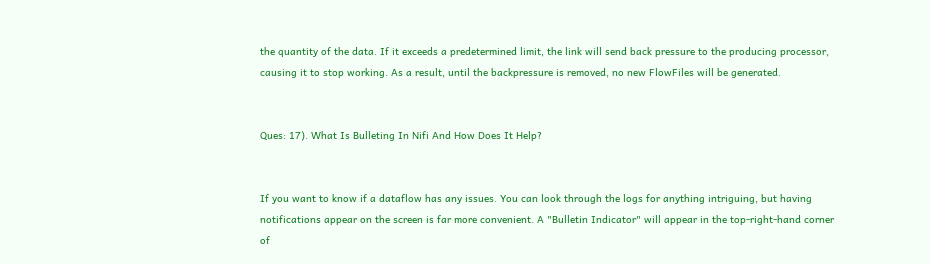the quantity of the data. If it exceeds a predetermined limit, the link will send back pressure to the producing processor, causing it to stop working. As a result, until the backpressure is removed, no new FlowFiles will be generated.


Ques: 17). What Is Bulleting In Nifi And How Does It Help?


If you want to know if a dataflow has any issues. You can look through the logs for anything intriguing, but having notifications appear on the screen is far more convenient. A "Bulletin Indicator" will appear in the top-right-hand corner of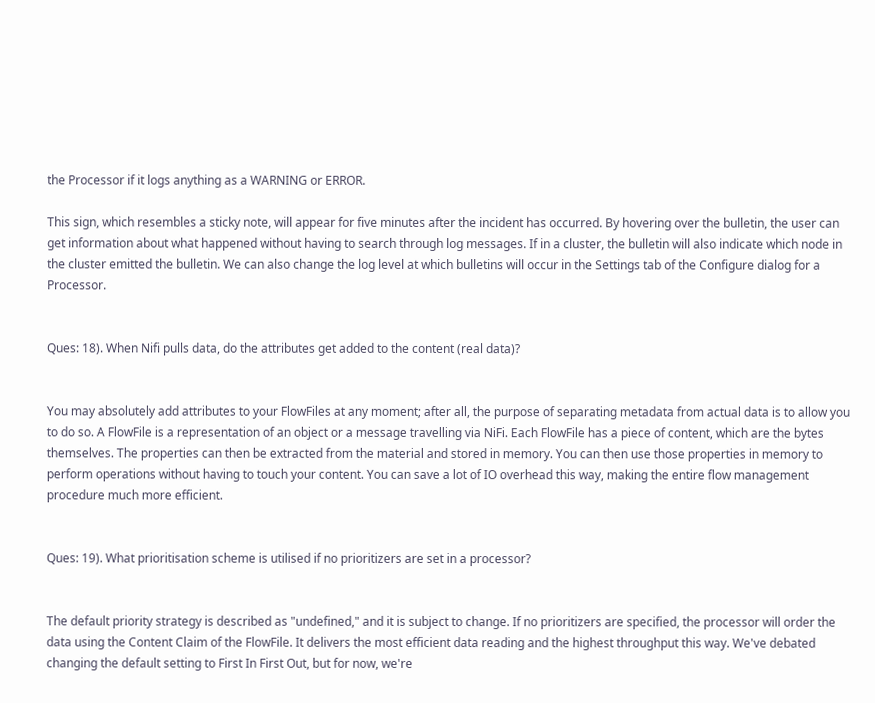the Processor if it logs anything as a WARNING or ERROR.

This sign, which resembles a sticky note, will appear for five minutes after the incident has occurred. By hovering over the bulletin, the user can get information about what happened without having to search through log messages. If in a cluster, the bulletin will also indicate which node in the cluster emitted the bulletin. We can also change the log level at which bulletins will occur in the Settings tab of the Configure dialog for a Processor.


Ques: 18). When Nifi pulls data, do the attributes get added to the content (real data)?


You may absolutely add attributes to your FlowFiles at any moment; after all, the purpose of separating metadata from actual data is to allow you to do so. A FlowFile is a representation of an object or a message travelling via NiFi. Each FlowFile has a piece of content, which are the bytes themselves. The properties can then be extracted from the material and stored in memory. You can then use those properties in memory to perform operations without having to touch your content. You can save a lot of IO overhead this way, making the entire flow management procedure much more efficient.


Ques: 19). What prioritisation scheme is utilised if no prioritizers are set in a processor?


The default priority strategy is described as "undefined," and it is subject to change. If no prioritizers are specified, the processor will order the data using the Content Claim of the FlowFile. It delivers the most efficient data reading and the highest throughput this way. We've debated changing the default setting to First In First Out, but for now, we're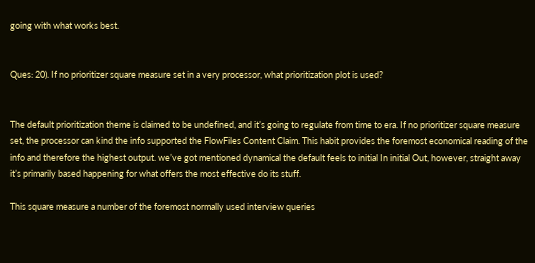going with what works best.


Ques: 20). If no prioritizer square measure set in a very processor, what prioritization plot is used?


The default prioritization theme is claimed to be undefined, and it’s going to regulate from time to era. If no prioritizer square measure set, the processor can kind the info supported the FlowFiles Content Claim. This habit provides the foremost economical reading of the info and therefore the highest output. we’ve got mentioned dynamical the default feels to initial In initial Out, however, straight away it’s primarily based happening for what offers the most effective do its stuff.

This square measure a number of the foremost normally used interview queries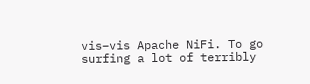vis–vis Apache NiFi. To go surfing a lot of terribly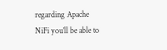regarding Apache NiFi you’ll be able to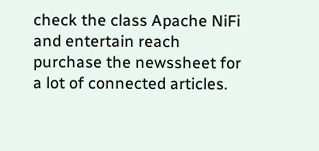check the class Apache NiFi and entertain reach purchase the newssheet for a lot of connected articles.